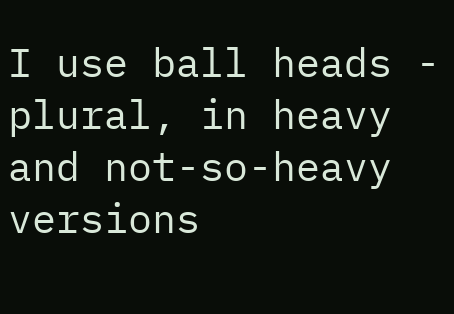I use ball heads - plural, in heavy and not-so-heavy versions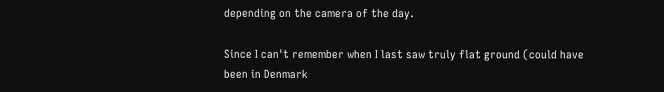depending on the camera of the day.

Since I can't remember when I last saw truly flat ground (could have been in Denmark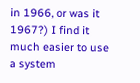in 1966, or was it 1967?) I find it much easier to use a system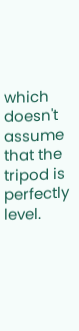which doesn't assume that the tripod is perfectly level.